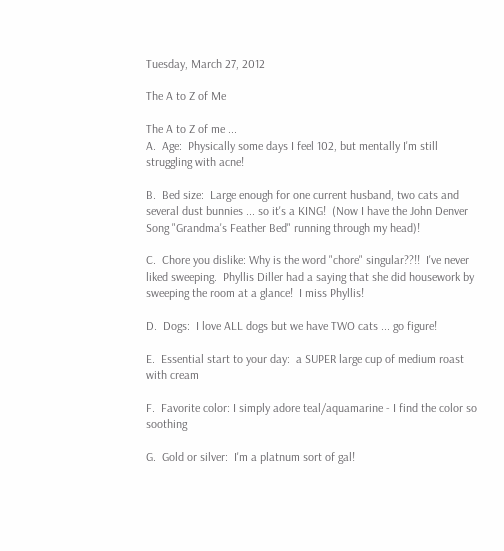Tuesday, March 27, 2012

The A to Z of Me

The A to Z of me ...
A.  Age:  Physically some days I feel 102, but mentally I'm still struggling with acne!

B.  Bed size:  Large enough for one current husband, two cats and several dust bunnies ... so it's a KING!  (Now I have the John Denver Song "Grandma's Feather Bed" running through my head)!

C.  Chore you dislike: Why is the word "chore" singular??!!  I've never liked sweeping.  Phyllis Diller had a saying that she did housework by sweeping the room at a glance!  I miss Phyllis!

D.  Dogs:  I love ALL dogs but we have TWO cats ... go figure!

E.  Essential start to your day:  a SUPER large cup of medium roast with cream

F.  Favorite color: I simply adore teal/aquamarine - I find the color so soothing

G.  Gold or silver:  I'm a platnum sort of gal!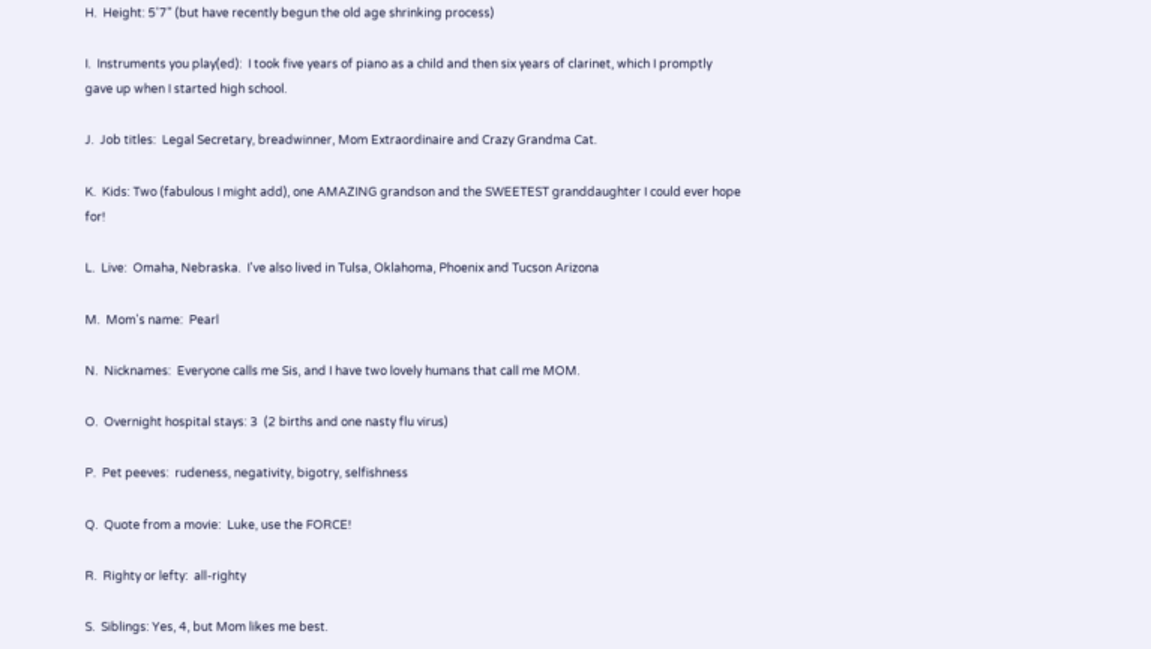H.  Height: 5'7" (but have recently begun the old age shrinking process)

I.  Instruments you play(ed):  I took five years of piano as a child and then six years of clarinet, which I promptly gave up when I started high school.

J.  Job titles:  Legal Secretary, breadwinner, Mom Extraordinaire and Crazy Grandma Cat.

K.  Kids: Two (fabulous I might add), one AMAZING grandson and the SWEETEST granddaughter I could ever hope for!

L.  Live:  Omaha, Nebraska.  I've also lived in Tulsa, Oklahoma, Phoenix and Tucson Arizona

M.  Mom's name:  Pearl

N.  Nicknames:  Everyone calls me Sis, and I have two lovely humans that call me MOM.

O.  Overnight hospital stays: 3  (2 births and one nasty flu virus)

P.  Pet peeves:  rudeness, negativity, bigotry, selfishness

Q.  Quote from a movie:  Luke, use the FORCE!

R.  Righty or lefty:  all-righty

S.  Siblings: Yes, 4, but Mom likes me best.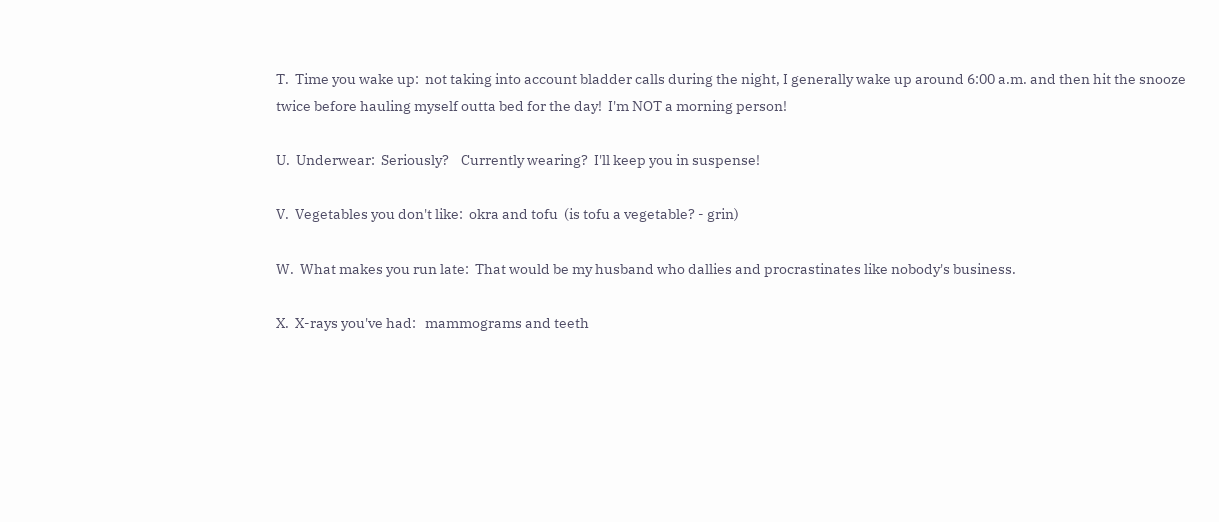T.  Time you wake up:  not taking into account bladder calls during the night, I generally wake up around 6:00 a.m. and then hit the snooze twice before hauling myself outta bed for the day!  I'm NOT a morning person!

U.  Underwear:  Seriously?    Currently wearing?  I'll keep you in suspense!

V.  Vegetables you don't like:  okra and tofu  (is tofu a vegetable? - grin)

W.  What makes you run late:  That would be my husband who dallies and procrastinates like nobody's business.

X.  X-rays you've had:   mammograms and teeth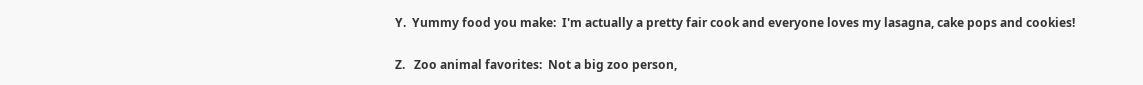Y.  Yummy food you make:  I'm actually a pretty fair cook and everyone loves my lasagna, cake pops and cookies!

Z.   Zoo animal favorites:  Not a big zoo person,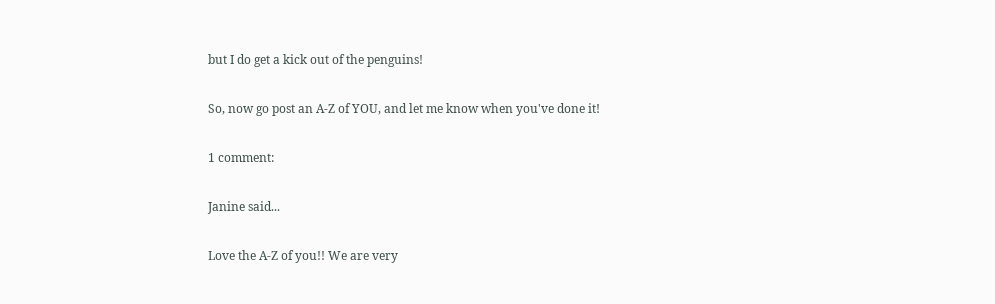but I do get a kick out of the penguins!

So, now go post an A-Z of YOU, and let me know when you've done it!

1 comment:

Janine said...

Love the A-Z of you!! We are very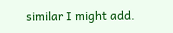similar I might add.